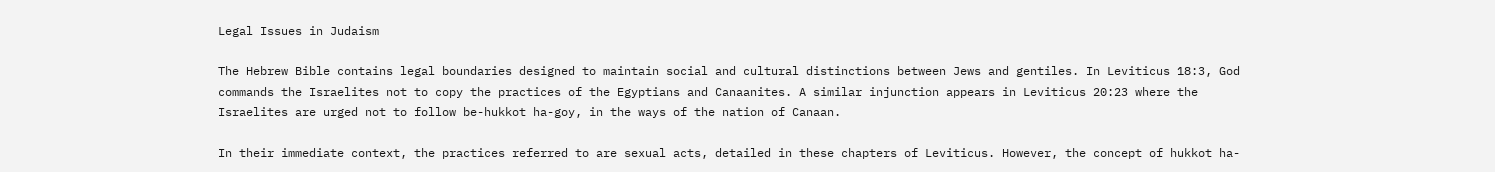Legal Issues in Judaism

The Hebrew Bible contains legal boundaries designed to maintain social and cultural distinctions between Jews and gentiles. In Leviticus 18:3, God commands the Israelites not to copy the practices of the Egyptians and Canaanites. A similar injunction appears in Leviticus 20:23 where the Israelites are urged not to follow be-hukkot ha-goy, in the ways of the nation of Canaan.

In their immediate context, the practices referred to are sexual acts, detailed in these chapters of Leviticus. However, the concept of hukkot ha-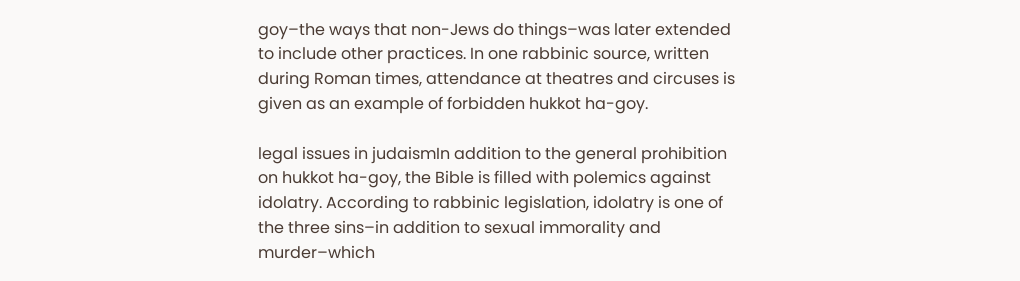goy–the ways that non-Jews do things–was later extended to include other practices. In one rabbinic source, written during Roman times, attendance at theatres and circuses is given as an example of forbidden hukkot ha-goy.

legal issues in judaismIn addition to the general prohibition on hukkot ha-goy, the Bible is filled with polemics against idolatry. According to rabbinic legislation, idolatry is one of the three sins–in addition to sexual immorality and murder–which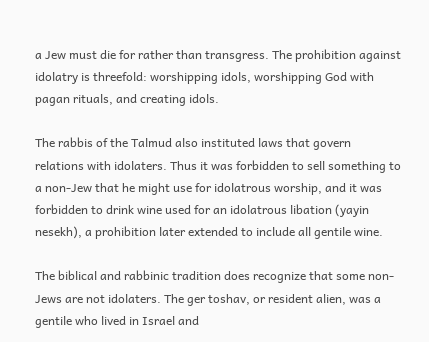a Jew must die for rather than transgress. The prohibition against idolatry is threefold: worshipping idols, worshipping God with pagan rituals, and creating idols.

The rabbis of the Talmud also instituted laws that govern relations with idolaters. Thus it was forbidden to sell something to a non-Jew that he might use for idolatrous worship, and it was forbidden to drink wine used for an idolatrous libation (yayin nesekh), a prohibition later extended to include all gentile wine.

The biblical and rabbinic tradition does recognize that some non-Jews are not idolaters. The ger toshav, or resident alien, was a gentile who lived in Israel and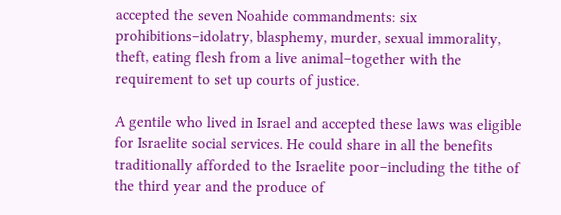accepted the seven Noahide commandments: six prohibitions–idolatry, blasphemy, murder, sexual immorality, theft, eating flesh from a live animal–together with the requirement to set up courts of justice.

A gentile who lived in Israel and accepted these laws was eligible for Israelite social services. He could share in all the benefits traditionally afforded to the Israelite poor–including the tithe of the third year and the produce of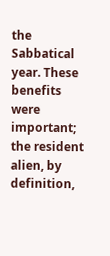the Sabbatical year. These benefits were important; the resident alien, by definition,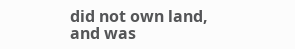did not own land, and was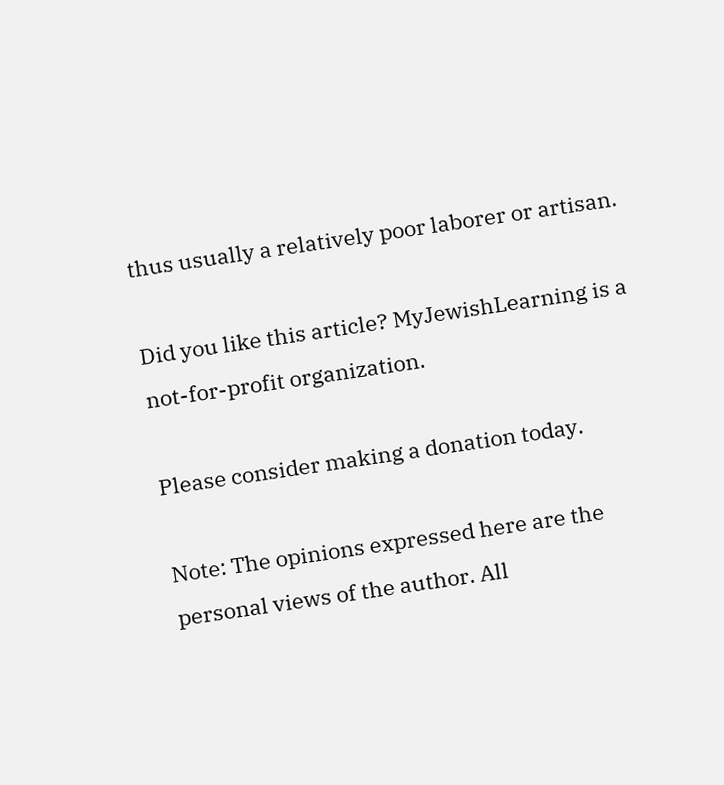thus usually a relatively poor laborer or artisan.

Did you like this article? MyJewishLearning is a not-for-profit organization.

Please consider making a donation today.

Note: The opinions expressed here are the personal views of the author. All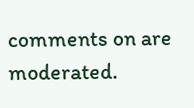comments on are moderated.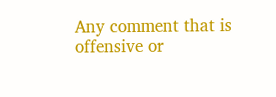Any comment that is offensive or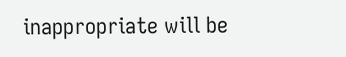inappropriate will be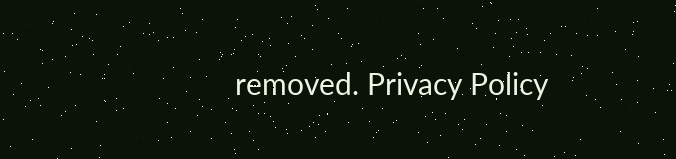removed. Privacy Policy